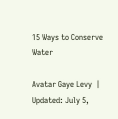15 Ways to Conserve Water

Avatar Gaye Levy  |  Updated: July 5,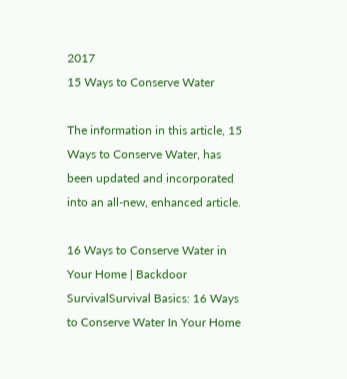2017
15 Ways to Conserve Water

The information in this article, 15 Ways to Conserve Water, has been updated and incorporated into an all-new, enhanced article.

16 Ways to Conserve Water in Your Home | Backdoor SurvivalSurvival Basics: 16 Ways to Conserve Water In Your Home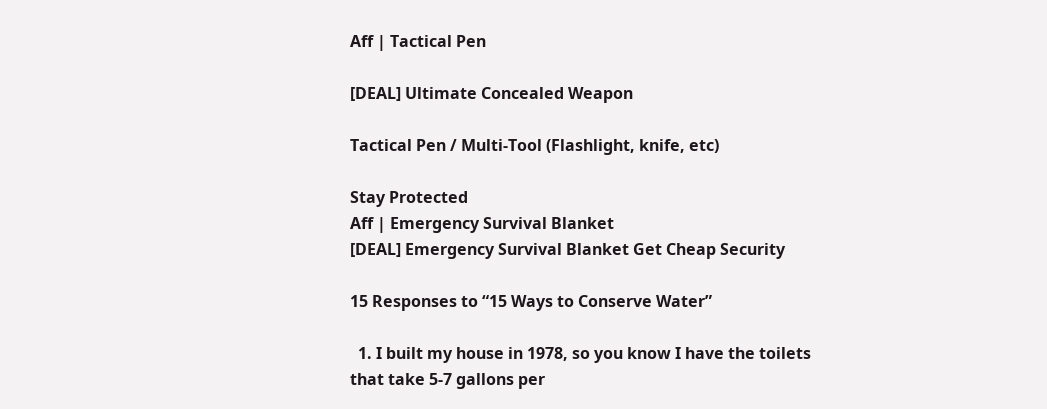Aff | Tactical Pen

[DEAL] Ultimate Concealed Weapon

Tactical Pen / Multi-Tool (Flashlight, knife, etc)

Stay Protected
Aff | Emergency Survival Blanket
[DEAL] Emergency Survival Blanket Get Cheap Security

15 Responses to “15 Ways to Conserve Water”

  1. I built my house in 1978, so you know I have the toilets that take 5-7 gallons per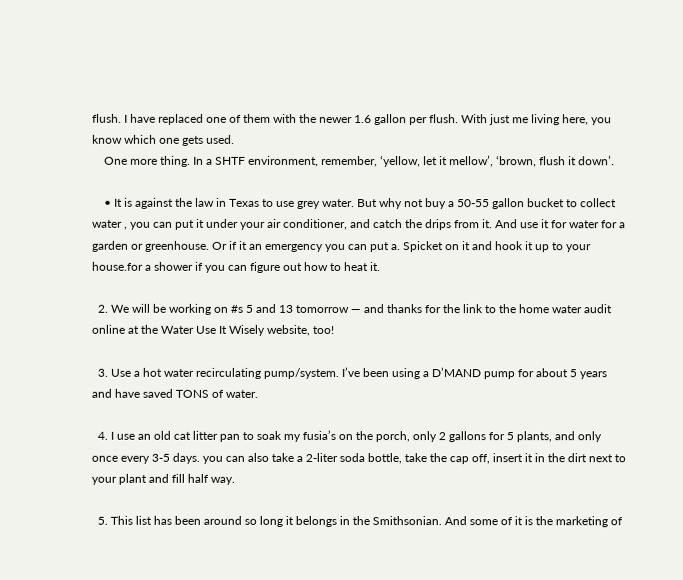flush. I have replaced one of them with the newer 1.6 gallon per flush. With just me living here, you know which one gets used.
    One more thing. In a SHTF environment, remember, ‘yellow, let it mellow’, ‘brown, flush it down’.

    • It is against the law in Texas to use grey water. But why not buy a 50-55 gallon bucket to collect water , you can put it under your air conditioner, and catch the drips from it. And use it for water for a garden or greenhouse. Or if it an emergency you can put a. Spicket on it and hook it up to your house.for a shower if you can figure out how to heat it.

  2. We will be working on #s 5 and 13 tomorrow — and thanks for the link to the home water audit online at the Water Use It Wisely website, too!

  3. Use a hot water recirculating pump/system. I’ve been using a D’MAND pump for about 5 years and have saved TONS of water.

  4. I use an old cat litter pan to soak my fusia’s on the porch, only 2 gallons for 5 plants, and only once every 3-5 days. you can also take a 2-liter soda bottle, take the cap off, insert it in the dirt next to your plant and fill half way.

  5. This list has been around so long it belongs in the Smithsonian. And some of it is the marketing of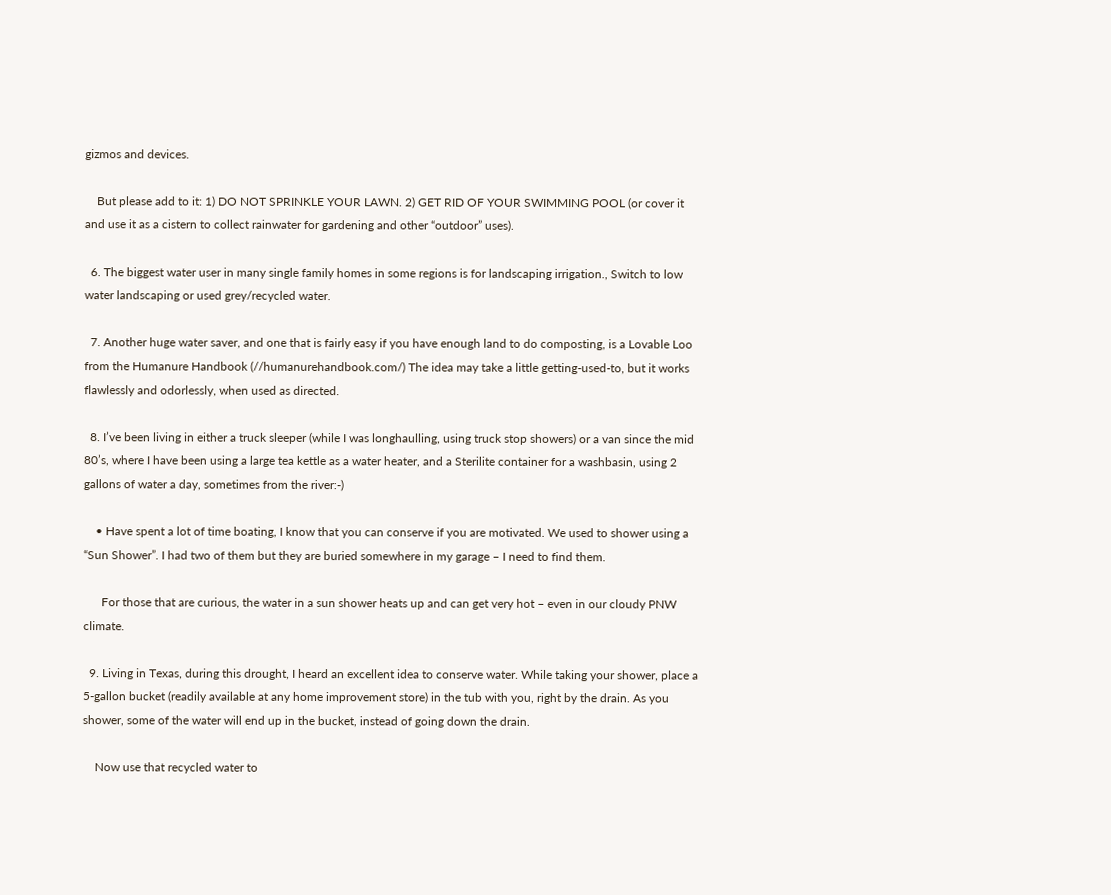gizmos and devices.

    But please add to it: 1) DO NOT SPRINKLE YOUR LAWN. 2) GET RID OF YOUR SWIMMING POOL (or cover it and use it as a cistern to collect rainwater for gardening and other “outdoor” uses).

  6. The biggest water user in many single family homes in some regions is for landscaping irrigation., Switch to low water landscaping or used grey/recycled water.

  7. Another huge water saver, and one that is fairly easy if you have enough land to do composting, is a Lovable Loo from the Humanure Handbook (//humanurehandbook.com/) The idea may take a little getting-used-to, but it works flawlessly and odorlessly, when used as directed.

  8. I’ve been living in either a truck sleeper (while I was longhaulling, using truck stop showers) or a van since the mid 80’s, where I have been using a large tea kettle as a water heater, and a Sterilite container for a washbasin, using 2 gallons of water a day, sometimes from the river:-)

    • Have spent a lot of time boating, I know that you can conserve if you are motivated. We used to shower using a “Sun Shower”. I had two of them but they are buried somewhere in my garage – I need to find them.

      For those that are curious, the water in a sun shower heats up and can get very hot – even in our cloudy PNW climate.

  9. Living in Texas, during this drought, I heard an excellent idea to conserve water. While taking your shower, place a 5-gallon bucket (readily available at any home improvement store) in the tub with you, right by the drain. As you shower, some of the water will end up in the bucket, instead of going down the drain.

    Now use that recycled water to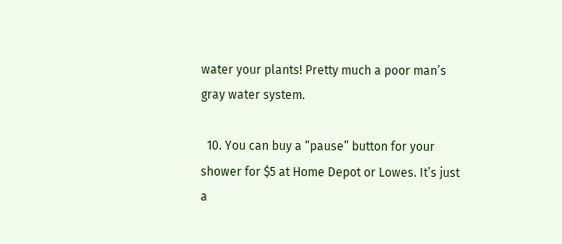water your plants! Pretty much a poor man’s gray water system.

  10. You can buy a “pause” button for your shower for $5 at Home Depot or Lowes. It’s just a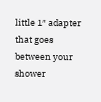little 1″ adapter that goes between your shower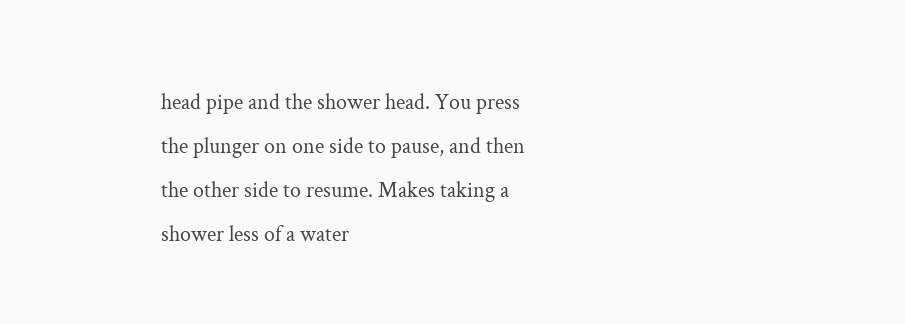head pipe and the shower head. You press the plunger on one side to pause, and then the other side to resume. Makes taking a shower less of a water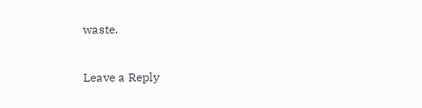waste.

Leave a Reply